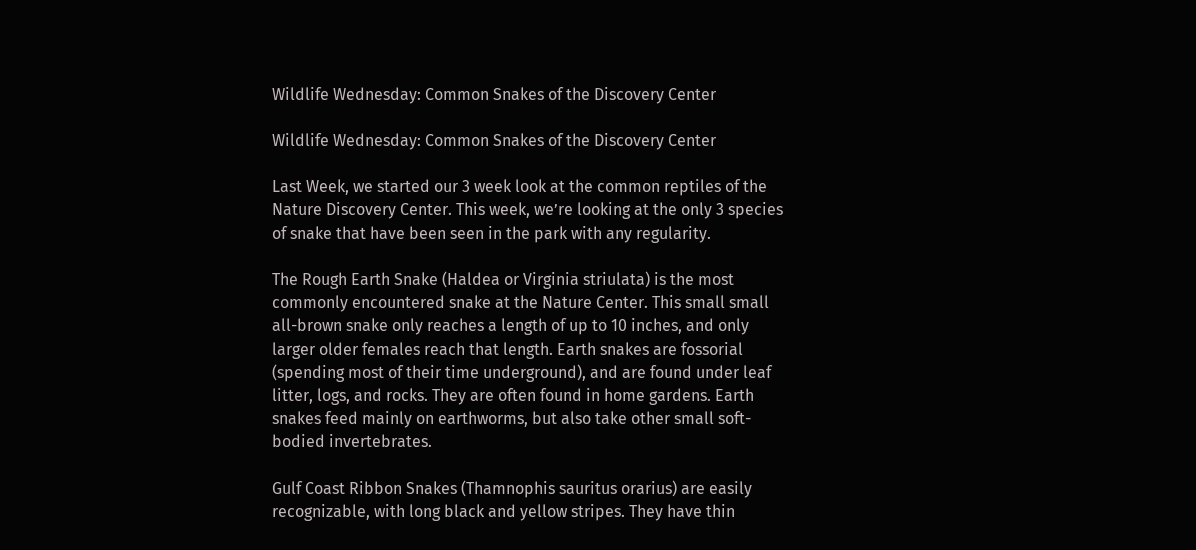Wildlife Wednesday: Common Snakes of the Discovery Center

Wildlife Wednesday: Common Snakes of the Discovery Center

Last Week, we started our 3 week look at the common reptiles of the Nature Discovery Center. This week, we’re looking at the only 3 species of snake that have been seen in the park with any regularity.

The Rough Earth Snake (Haldea or Virginia striulata) is the most commonly encountered snake at the Nature Center. This small small all-brown snake only reaches a length of up to 10 inches, and only larger older females reach that length. Earth snakes are fossorial (spending most of their time underground), and are found under leaf litter, logs, and rocks. They are often found in home gardens. Earth snakes feed mainly on earthworms, but also take other small soft-bodied invertebrates.

Gulf Coast Ribbon Snakes (Thamnophis sauritus orarius) are easily recognizable, with long black and yellow stripes. They have thin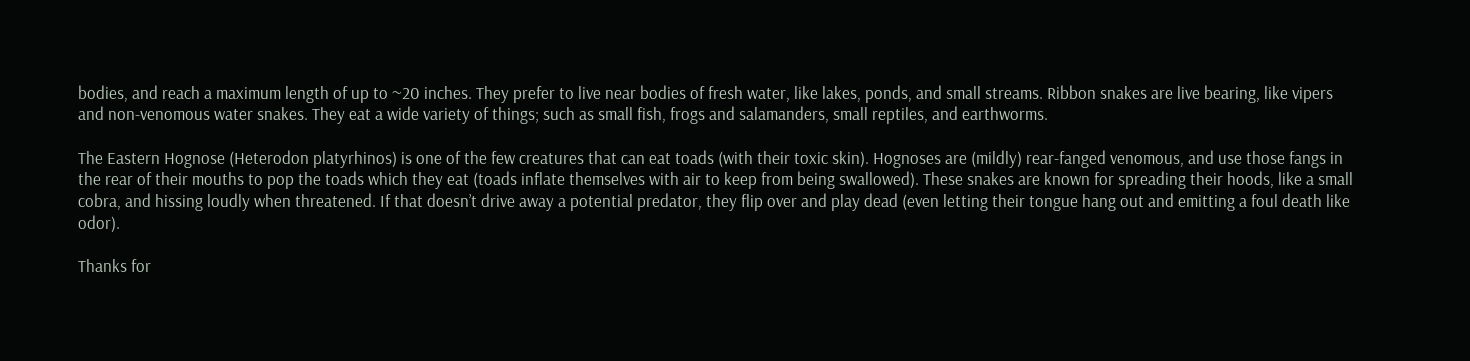bodies, and reach a maximum length of up to ~20 inches. They prefer to live near bodies of fresh water, like lakes, ponds, and small streams. Ribbon snakes are live bearing, like vipers and non-venomous water snakes. They eat a wide variety of things; such as small fish, frogs and salamanders, small reptiles, and earthworms.

The Eastern Hognose (Heterodon platyrhinos) is one of the few creatures that can eat toads (with their toxic skin). Hognoses are (mildly) rear-fanged venomous, and use those fangs in the rear of their mouths to pop the toads which they eat (toads inflate themselves with air to keep from being swallowed). These snakes are known for spreading their hoods, like a small cobra, and hissing loudly when threatened. If that doesn’t drive away a potential predator, they flip over and play dead (even letting their tongue hang out and emitting a foul death like odor).

Thanks for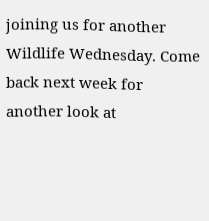joining us for another Wildlife Wednesday. Come back next week for another look at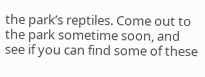the park’s reptiles. Come out to the park sometime soon, and see if you can find some of these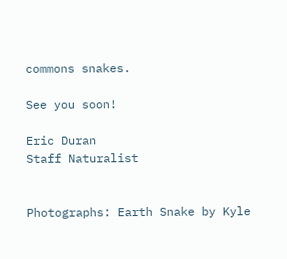commons snakes.

See you soon!

Eric Duran
Staff Naturalist


Photographs: Earth Snake by Kyle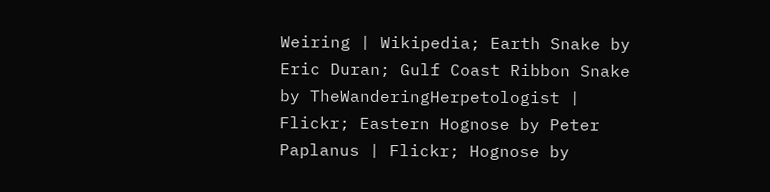Weiring | Wikipedia; Earth Snake by Eric Duran; Gulf Coast Ribbon Snake by TheWanderingHerpetologist | Flickr; Eastern Hognose by Peter Paplanus | Flickr; Hognose by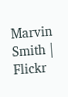Marvin Smith | Flickr